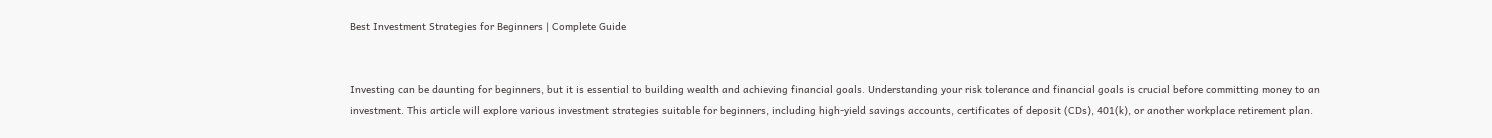Best Investment Strategies for Beginners | Complete Guide


Investing can be daunting for beginners, but it is essential to building wealth and achieving financial goals. Understanding your risk tolerance and financial goals is crucial before committing money to an investment. This article will explore various investment strategies suitable for beginners, including high-yield savings accounts, certificates of deposit (CDs), 401(k), or another workplace retirement plan.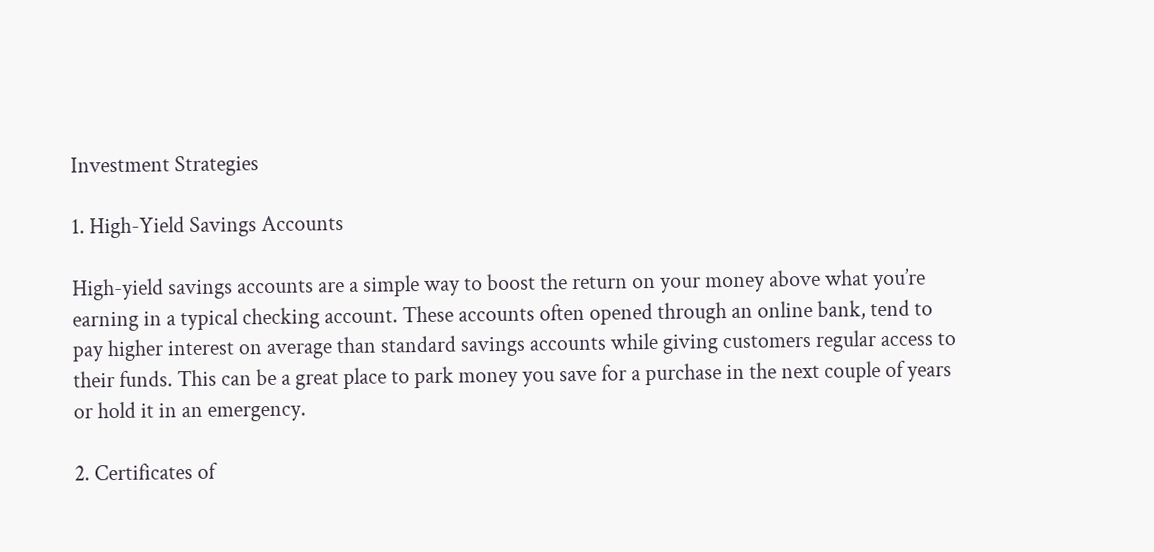Investment Strategies

1. High-Yield Savings Accounts

High-yield savings accounts are a simple way to boost the return on your money above what you’re earning in a typical checking account. These accounts often opened through an online bank, tend to pay higher interest on average than standard savings accounts while giving customers regular access to their funds. This can be a great place to park money you save for a purchase in the next couple of years or hold it in an emergency.

2. Certificates of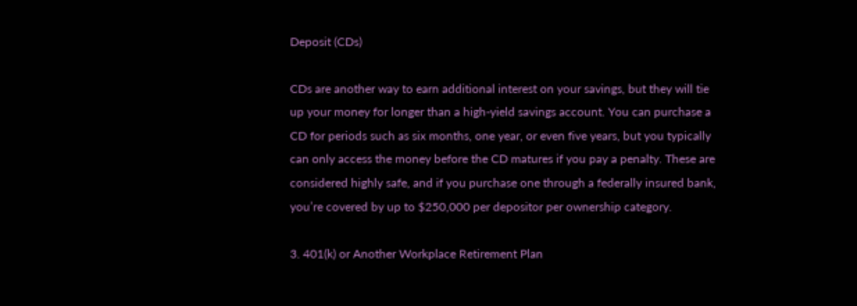Deposit (CDs)

CDs are another way to earn additional interest on your savings, but they will tie up your money for longer than a high-yield savings account. You can purchase a CD for periods such as six months, one year, or even five years, but you typically can only access the money before the CD matures if you pay a penalty. These are considered highly safe, and if you purchase one through a federally insured bank, you’re covered by up to $250,000 per depositor per ownership category.

3. 401(k) or Another Workplace Retirement Plan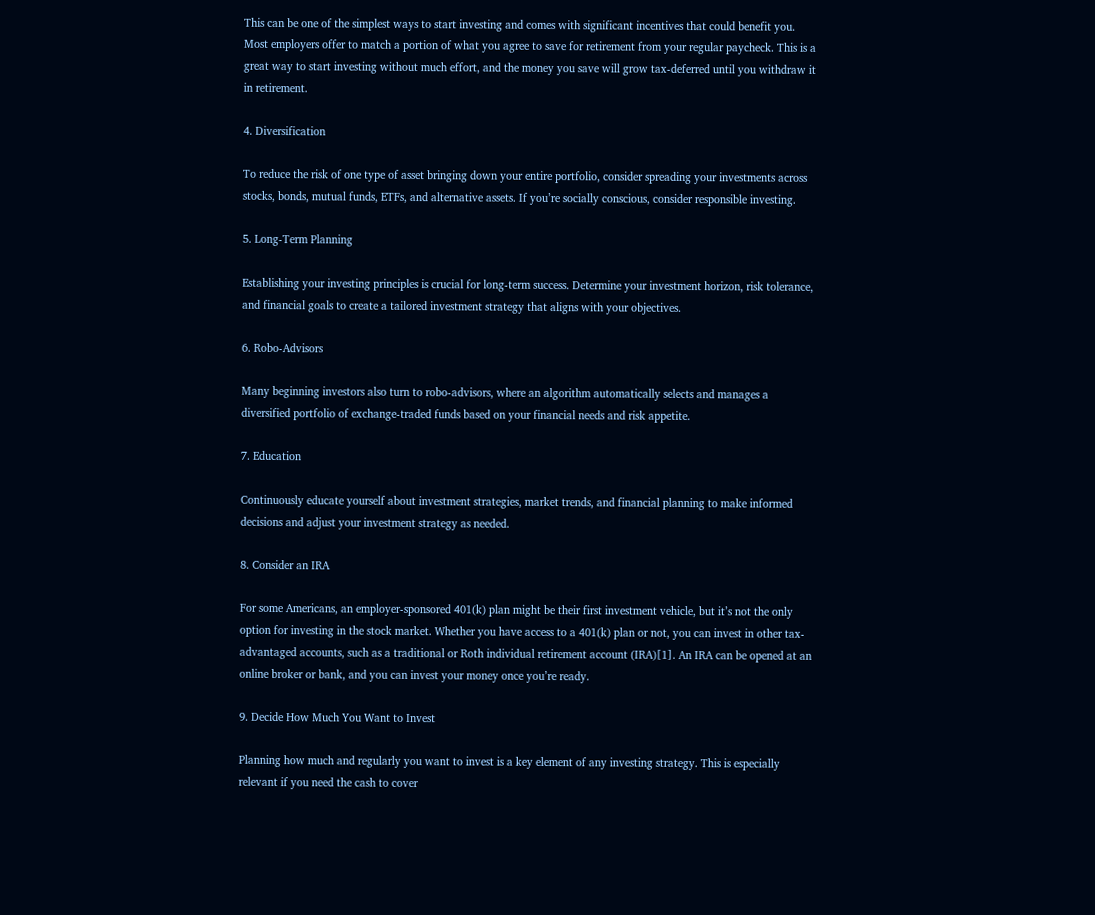This can be one of the simplest ways to start investing and comes with significant incentives that could benefit you. Most employers offer to match a portion of what you agree to save for retirement from your regular paycheck. This is a great way to start investing without much effort, and the money you save will grow tax-deferred until you withdraw it in retirement.

4. Diversification

To reduce the risk of one type of asset bringing down your entire portfolio, consider spreading your investments across stocks, bonds, mutual funds, ETFs, and alternative assets. If you’re socially conscious, consider responsible investing.

5. Long-Term Planning

Establishing your investing principles is crucial for long-term success. Determine your investment horizon, risk tolerance, and financial goals to create a tailored investment strategy that aligns with your objectives.

6. Robo-Advisors

Many beginning investors also turn to robo-advisors, where an algorithm automatically selects and manages a diversified portfolio of exchange-traded funds based on your financial needs and risk appetite.

7. Education

Continuously educate yourself about investment strategies, market trends, and financial planning to make informed decisions and adjust your investment strategy as needed.

8. Consider an IRA

For some Americans, an employer-sponsored 401(k) plan might be their first investment vehicle, but it’s not the only option for investing in the stock market. Whether you have access to a 401(k) plan or not, you can invest in other tax-advantaged accounts, such as a traditional or Roth individual retirement account (IRA)[1]. An IRA can be opened at an online broker or bank, and you can invest your money once you’re ready.

9. Decide How Much You Want to Invest

Planning how much and regularly you want to invest is a key element of any investing strategy. This is especially relevant if you need the cash to cover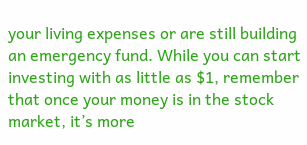your living expenses or are still building an emergency fund. While you can start investing with as little as $1, remember that once your money is in the stock market, it’s more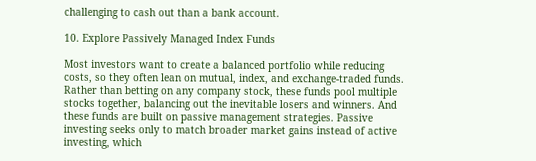challenging to cash out than a bank account.

10. Explore Passively Managed Index Funds

Most investors want to create a balanced portfolio while reducing costs, so they often lean on mutual, index, and exchange-traded funds. Rather than betting on any company stock, these funds pool multiple stocks together, balancing out the inevitable losers and winners. And these funds are built on passive management strategies. Passive investing seeks only to match broader market gains instead of active investing, which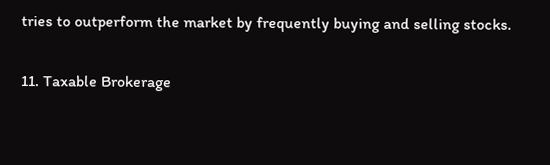tries to outperform the market by frequently buying and selling stocks.

11. Taxable Brokerage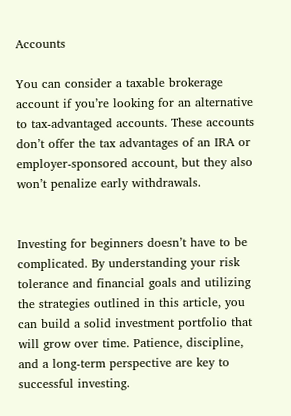Accounts

You can consider a taxable brokerage account if you’re looking for an alternative to tax-advantaged accounts. These accounts don’t offer the tax advantages of an IRA or employer-sponsored account, but they also won’t penalize early withdrawals.


Investing for beginners doesn’t have to be complicated. By understanding your risk tolerance and financial goals and utilizing the strategies outlined in this article, you can build a solid investment portfolio that will grow over time. Patience, discipline, and a long-term perspective are key to successful investing.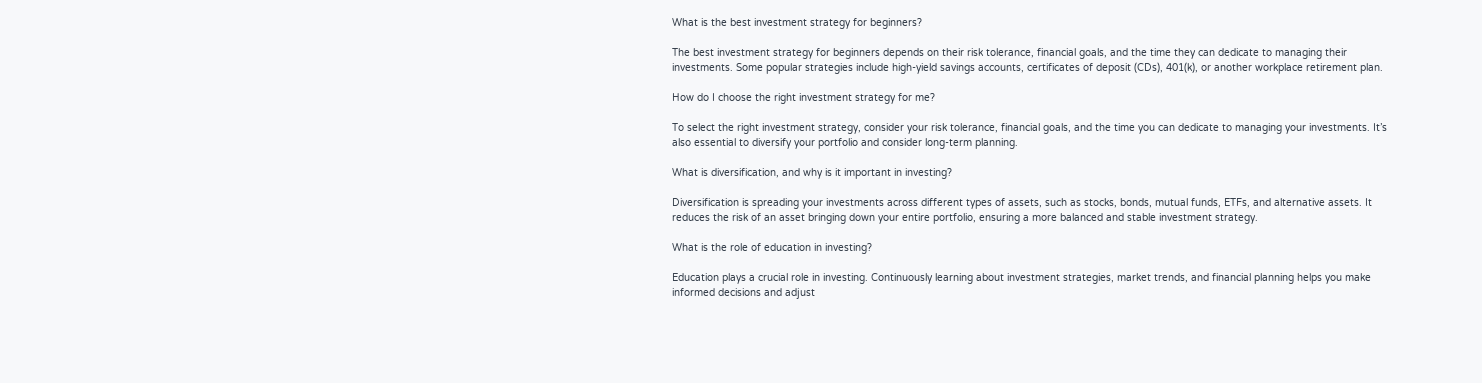What is the best investment strategy for beginners?

The best investment strategy for beginners depends on their risk tolerance, financial goals, and the time they can dedicate to managing their investments. Some popular strategies include high-yield savings accounts, certificates of deposit (CDs), 401(k), or another workplace retirement plan.

How do I choose the right investment strategy for me?

To select the right investment strategy, consider your risk tolerance, financial goals, and the time you can dedicate to managing your investments. It’s also essential to diversify your portfolio and consider long-term planning.

What is diversification, and why is it important in investing?

Diversification is spreading your investments across different types of assets, such as stocks, bonds, mutual funds, ETFs, and alternative assets. It reduces the risk of an asset bringing down your entire portfolio, ensuring a more balanced and stable investment strategy.

What is the role of education in investing?

Education plays a crucial role in investing. Continuously learning about investment strategies, market trends, and financial planning helps you make informed decisions and adjust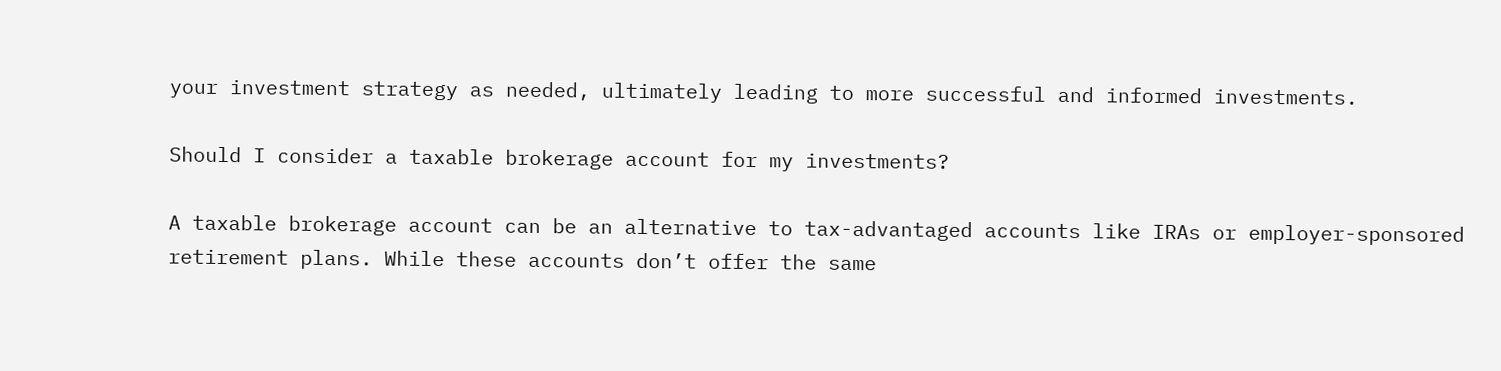your investment strategy as needed, ultimately leading to more successful and informed investments.

Should I consider a taxable brokerage account for my investments?

A taxable brokerage account can be an alternative to tax-advantaged accounts like IRAs or employer-sponsored retirement plans. While these accounts don’t offer the same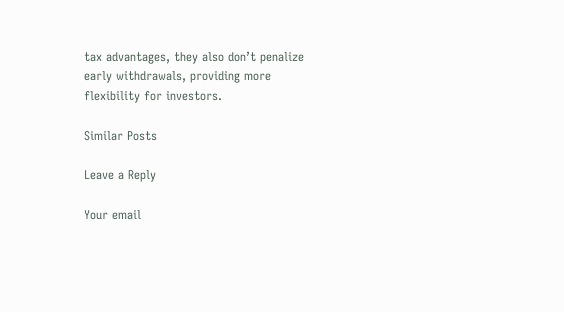tax advantages, they also don’t penalize early withdrawals, providing more flexibility for investors.

Similar Posts

Leave a Reply

Your email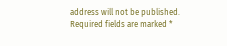address will not be published. Required fields are marked *